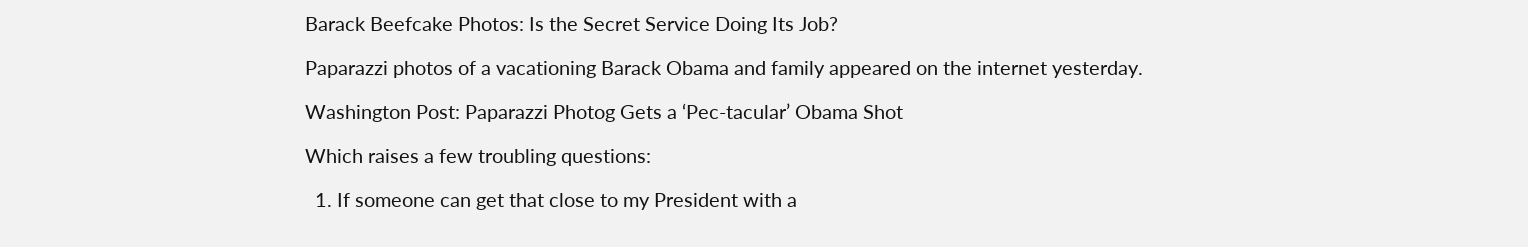Barack Beefcake Photos: Is the Secret Service Doing Its Job?

Paparazzi photos of a vacationing Barack Obama and family appeared on the internet yesterday.

Washington Post: Paparazzi Photog Gets a ‘Pec-tacular’ Obama Shot

Which raises a few troubling questions:

  1. If someone can get that close to my President with a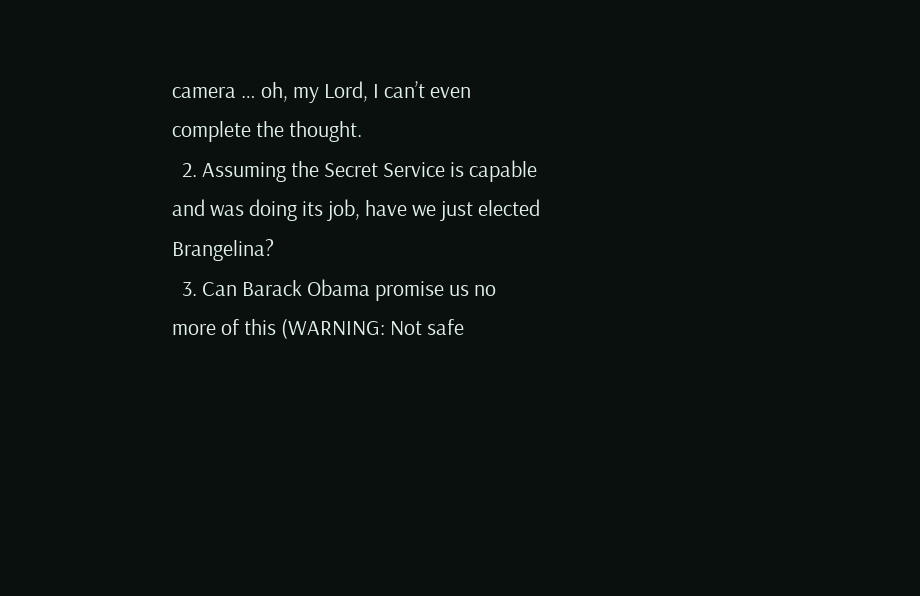camera … oh, my Lord, I can’t even complete the thought.
  2. Assuming the Secret Service is capable and was doing its job, have we just elected Brangelina?
  3. Can Barack Obama promise us no more of this (WARNING: Not safe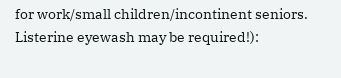for work/small children/incontinent seniors. Listerine eyewash may be required!):